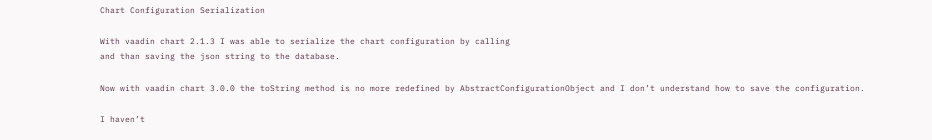Chart Configuration Serialization

With vaadin chart 2.1.3 I was able to serialize the chart configuration by calling
and than saving the json string to the database.

Now with vaadin chart 3.0.0 the toString method is no more redefined by AbstractConfigurationObject and I don’t understand how to save the configuration.

I haven’t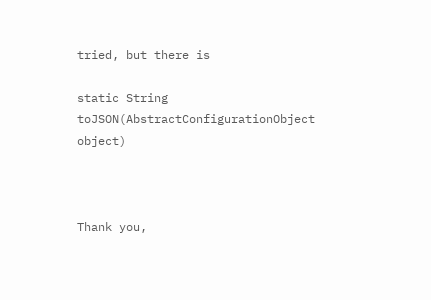tried, but there is

static String toJSON(AbstractConfigurationObject object)



Thank you,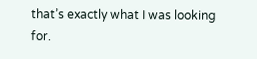that’s exactly what I was looking for.